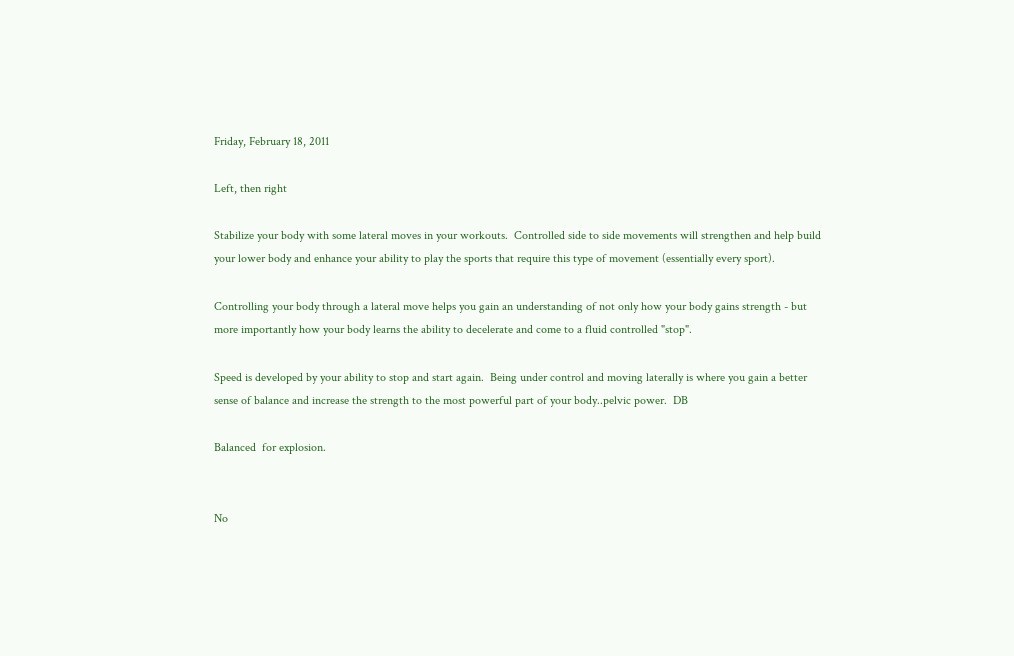Friday, February 18, 2011

Left, then right

Stabilize your body with some lateral moves in your workouts.  Controlled side to side movements will strengthen and help build your lower body and enhance your ability to play the sports that require this type of movement (essentially every sport).

Controlling your body through a lateral move helps you gain an understanding of not only how your body gains strength - but more importantly how your body learns the ability to decelerate and come to a fluid controlled "stop".

Speed is developed by your ability to stop and start again.  Being under control and moving laterally is where you gain a better sense of balance and increase the strength to the most powerful part of your body..pelvic power.  DB

Balanced  for explosion.


No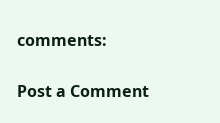comments:

Post a Comment